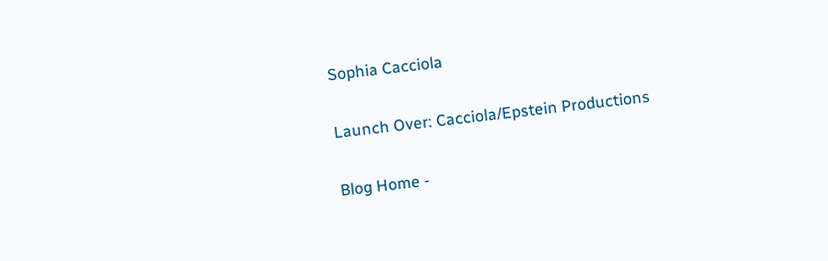Sophia Cacciola

Launch Over: Cacciola/Epstein Productions

Blog Home -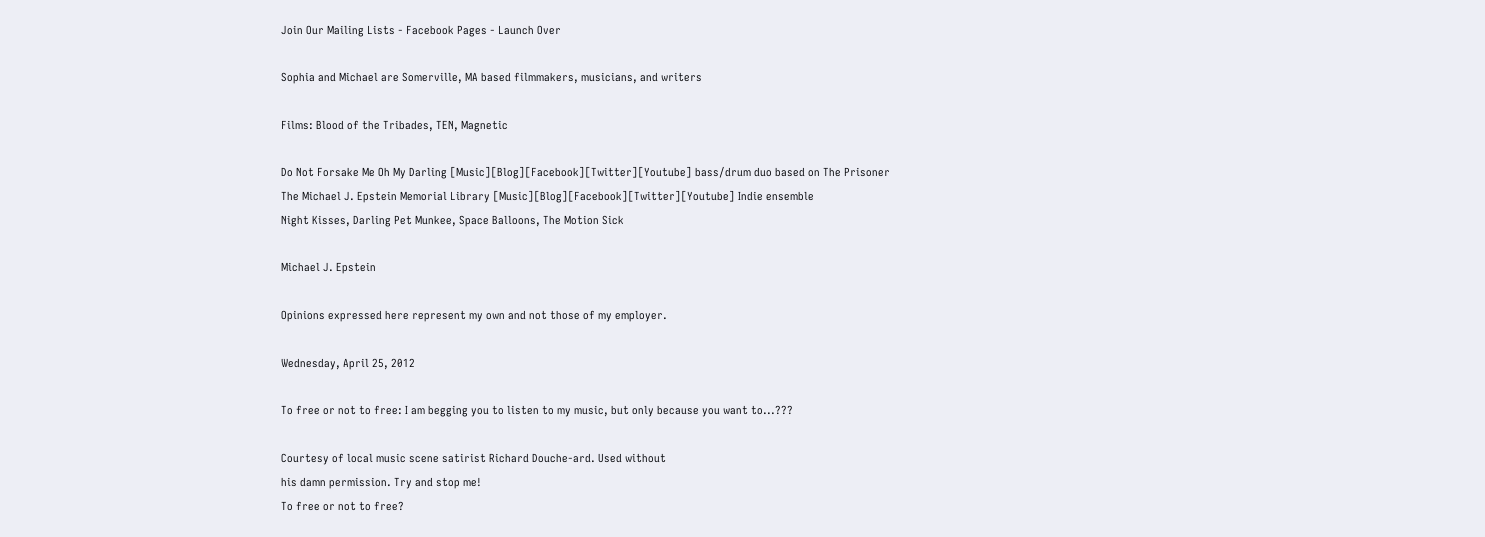Join Our Mailing Lists - Facebook Pages - Launch Over

Sophia and Michael are Somerville, MA based filmmakers, musicians, and writers

Films: Blood of the Tribades, TEN, Magnetic

Do Not Forsake Me Oh My Darling [Music][Blog][Facebook][Twitter][Youtube] bass/drum duo based on The Prisoner
The Michael J. Epstein Memorial Library [Music][Blog][Facebook][Twitter][Youtube] Indie ensemble
Night Kisses, Darling Pet Munkee, Space Balloons, The Motion Sick

Michael J. Epstein

Opinions expressed here represent my own and not those of my employer.

Wednesday, April 25, 2012

To free or not to free: I am begging you to listen to my music, but only because you want to...???

Courtesy of local music scene satirist Richard Douche-ard. Used without
his damn permission. Try and stop me!
To free or not to free?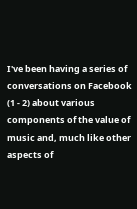I've been having a series of conversations on Facebook (1 - 2) about various components of the value of music and, much like other aspects of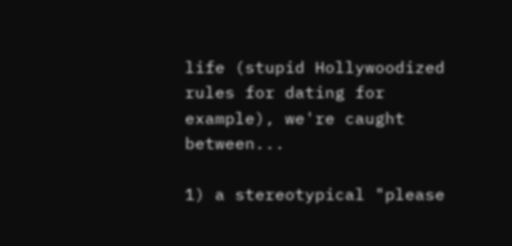life (stupid Hollywoodized rules for dating for example), we're caught between...

1) a stereotypical "please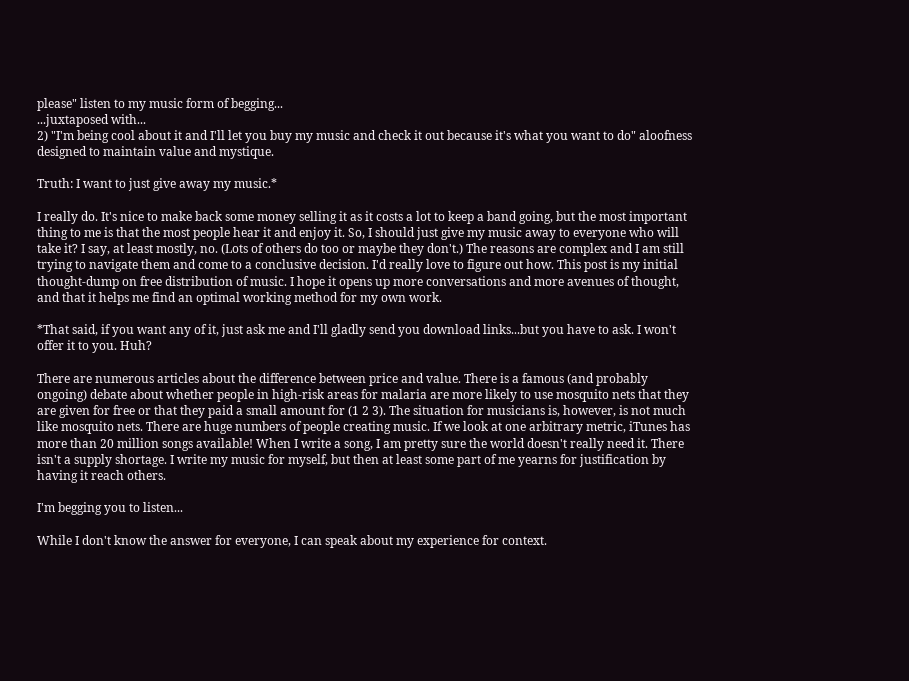please" listen to my music form of begging...
...juxtaposed with...
2) "I'm being cool about it and I'll let you buy my music and check it out because it's what you want to do" aloofness designed to maintain value and mystique.

Truth: I want to just give away my music.*

I really do. It's nice to make back some money selling it as it costs a lot to keep a band going, but the most important thing to me is that the most people hear it and enjoy it. So, I should just give my music away to everyone who will take it? I say, at least mostly, no. (Lots of others do too or maybe they don't.) The reasons are complex and I am still trying to navigate them and come to a conclusive decision. I'd really love to figure out how. This post is my initial thought-dump on free distribution of music. I hope it opens up more conversations and more avenues of thought, and that it helps me find an optimal working method for my own work.

*That said, if you want any of it, just ask me and I'll gladly send you download links...but you have to ask. I won't offer it to you. Huh?

There are numerous articles about the difference between price and value. There is a famous (and probably ongoing) debate about whether people in high-risk areas for malaria are more likely to use mosquito nets that they are given for free or that they paid a small amount for (1 2 3). The situation for musicians is, however, is not much like mosquito nets. There are huge numbers of people creating music. If we look at one arbitrary metric, iTunes has more than 20 million songs available! When I write a song, I am pretty sure the world doesn't really need it. There isn't a supply shortage. I write my music for myself, but then at least some part of me yearns for justification by having it reach others.

I'm begging you to listen...

While I don't know the answer for everyone, I can speak about my experience for context.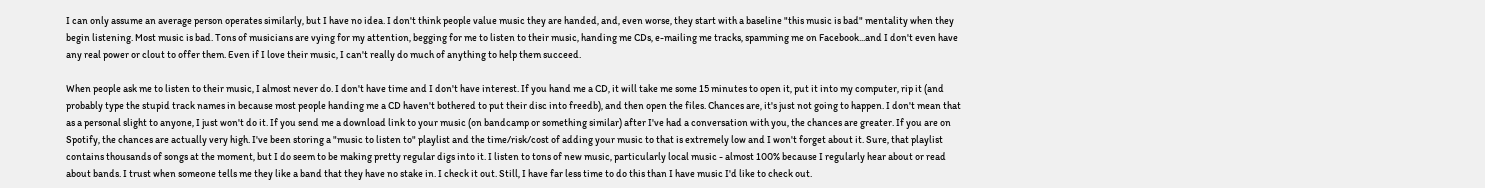I can only assume an average person operates similarly, but I have no idea. I don't think people value music they are handed, and, even worse, they start with a baseline "this music is bad" mentality when they begin listening. Most music is bad. Tons of musicians are vying for my attention, begging for me to listen to their music, handing me CDs, e-mailing me tracks, spamming me on Facebook...and I don't even have any real power or clout to offer them. Even if I love their music, I can't really do much of anything to help them succeed.

When people ask me to listen to their music, I almost never do. I don't have time and I don't have interest. If you hand me a CD, it will take me some 15 minutes to open it, put it into my computer, rip it (and probably type the stupid track names in because most people handing me a CD haven't bothered to put their disc into freedb), and then open the files. Chances are, it's just not going to happen. I don't mean that as a personal slight to anyone, I just won't do it. If you send me a download link to your music (on bandcamp or something similar) after I've had a conversation with you, the chances are greater. If you are on Spotify, the chances are actually very high. I've been storing a "music to listen to" playlist and the time/risk/cost of adding your music to that is extremely low and I won't forget about it. Sure, that playlist contains thousands of songs at the moment, but I do seem to be making pretty regular digs into it. I listen to tons of new music, particularly local music - almost 100% because I regularly hear about or read about bands. I trust when someone tells me they like a band that they have no stake in. I check it out. Still, I have far less time to do this than I have music I'd like to check out.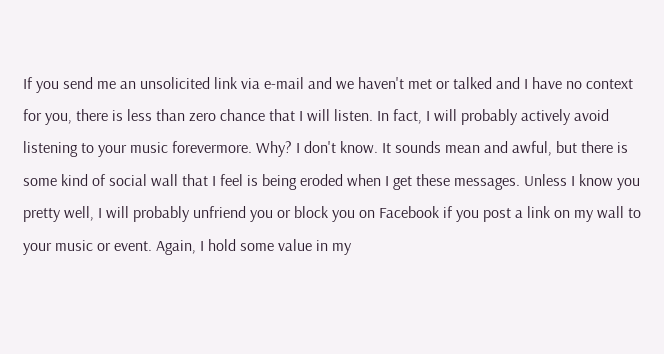If you send me an unsolicited link via e-mail and we haven't met or talked and I have no context for you, there is less than zero chance that I will listen. In fact, I will probably actively avoid listening to your music forevermore. Why? I don't know. It sounds mean and awful, but there is some kind of social wall that I feel is being eroded when I get these messages. Unless I know you pretty well, I will probably unfriend you or block you on Facebook if you post a link on my wall to your music or event. Again, I hold some value in my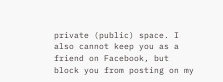private (public) space. I also cannot keep you as a friend on Facebook, but block you from posting on my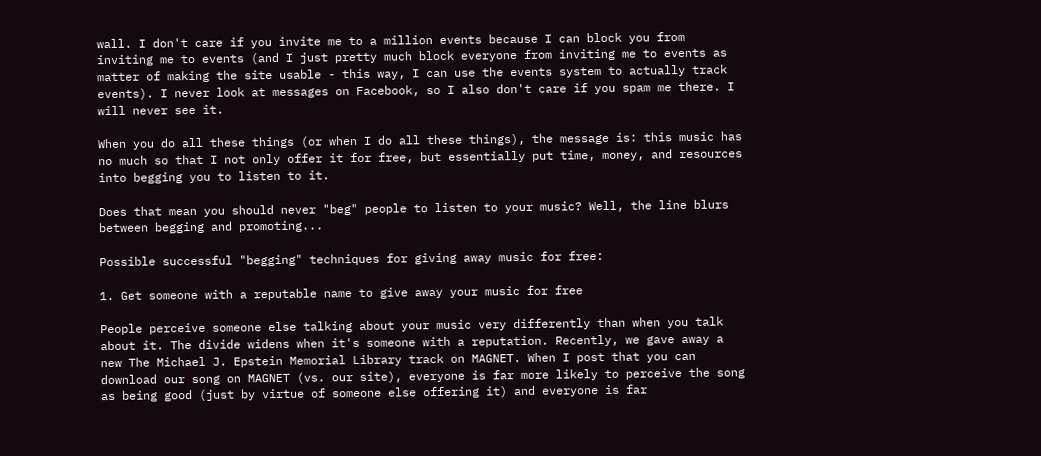wall. I don't care if you invite me to a million events because I can block you from inviting me to events (and I just pretty much block everyone from inviting me to events as matter of making the site usable - this way, I can use the events system to actually track events). I never look at messages on Facebook, so I also don't care if you spam me there. I will never see it.

When you do all these things (or when I do all these things), the message is: this music has no much so that I not only offer it for free, but essentially put time, money, and resources into begging you to listen to it.

Does that mean you should never "beg" people to listen to your music? Well, the line blurs between begging and promoting...

Possible successful "begging" techniques for giving away music for free:

1. Get someone with a reputable name to give away your music for free

People perceive someone else talking about your music very differently than when you talk about it. The divide widens when it's someone with a reputation. Recently, we gave away a new The Michael J. Epstein Memorial Library track on MAGNET. When I post that you can download our song on MAGNET (vs. our site), everyone is far more likely to perceive the song as being good (just by virtue of someone else offering it) and everyone is far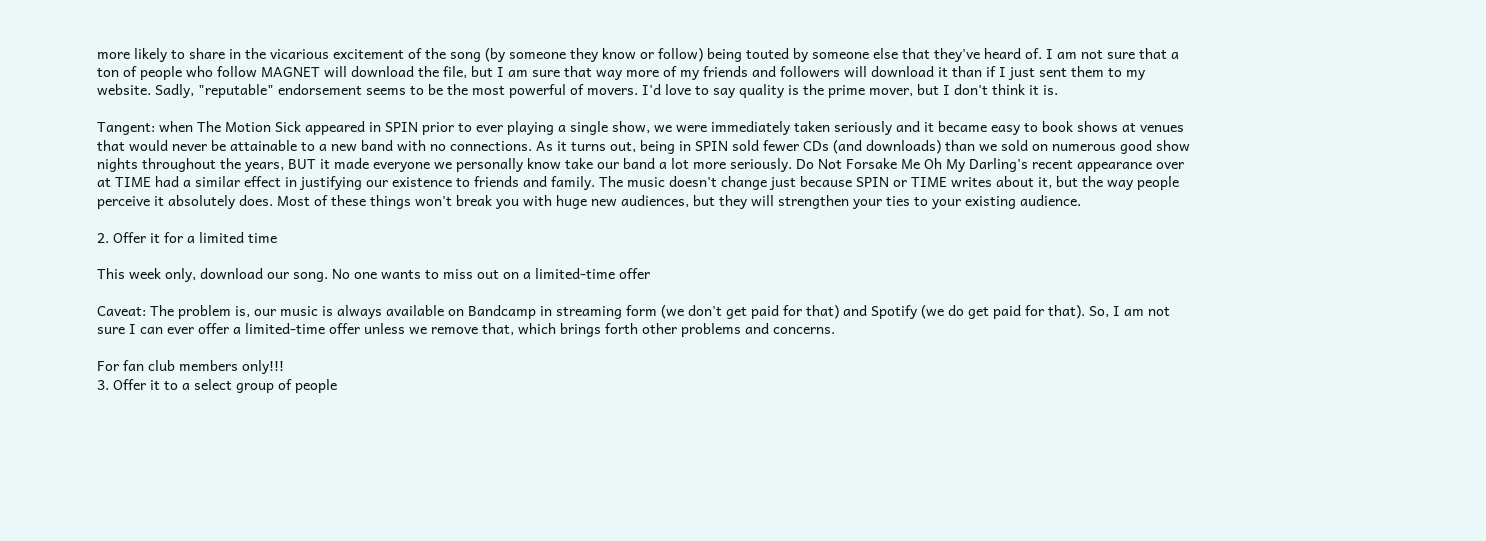more likely to share in the vicarious excitement of the song (by someone they know or follow) being touted by someone else that they've heard of. I am not sure that a ton of people who follow MAGNET will download the file, but I am sure that way more of my friends and followers will download it than if I just sent them to my website. Sadly, "reputable" endorsement seems to be the most powerful of movers. I'd love to say quality is the prime mover, but I don't think it is.

Tangent: when The Motion Sick appeared in SPIN prior to ever playing a single show, we were immediately taken seriously and it became easy to book shows at venues that would never be attainable to a new band with no connections. As it turns out, being in SPIN sold fewer CDs (and downloads) than we sold on numerous good show nights throughout the years, BUT it made everyone we personally know take our band a lot more seriously. Do Not Forsake Me Oh My Darling's recent appearance over at TIME had a similar effect in justifying our existence to friends and family. The music doesn't change just because SPIN or TIME writes about it, but the way people perceive it absolutely does. Most of these things won't break you with huge new audiences, but they will strengthen your ties to your existing audience.

2. Offer it for a limited time

This week only, download our song. No one wants to miss out on a limited-time offer

Caveat: The problem is, our music is always available on Bandcamp in streaming form (we don't get paid for that) and Spotify (we do get paid for that). So, I am not sure I can ever offer a limited-time offer unless we remove that, which brings forth other problems and concerns.

For fan club members only!!!
3. Offer it to a select group of people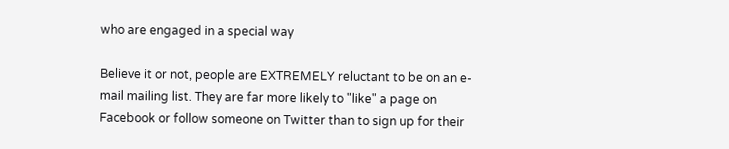who are engaged in a special way

Believe it or not, people are EXTREMELY reluctant to be on an e-mail mailing list. They are far more likely to "like" a page on Facebook or follow someone on Twitter than to sign up for their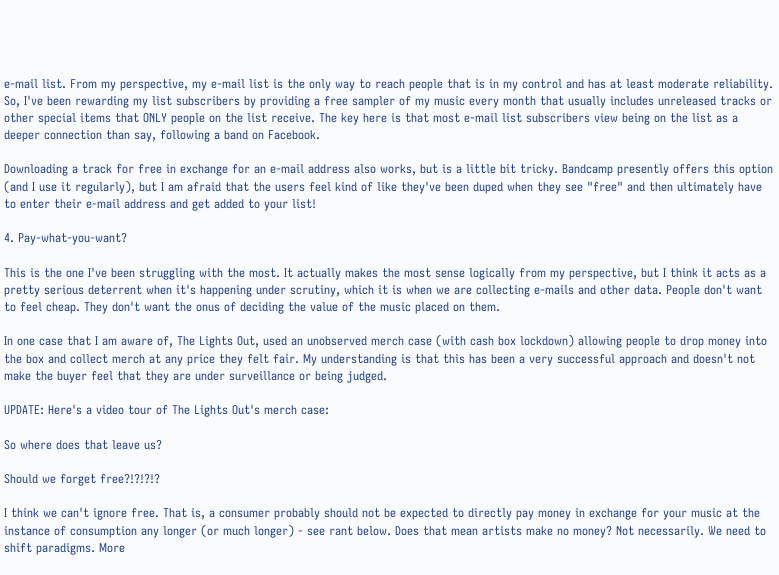e-mail list. From my perspective, my e-mail list is the only way to reach people that is in my control and has at least moderate reliability. So, I've been rewarding my list subscribers by providing a free sampler of my music every month that usually includes unreleased tracks or other special items that ONLY people on the list receive. The key here is that most e-mail list subscribers view being on the list as a deeper connection than say, following a band on Facebook.

Downloading a track for free in exchange for an e-mail address also works, but is a little bit tricky. Bandcamp presently offers this option (and I use it regularly), but I am afraid that the users feel kind of like they've been duped when they see "free" and then ultimately have to enter their e-mail address and get added to your list!

4. Pay-what-you-want?

This is the one I've been struggling with the most. It actually makes the most sense logically from my perspective, but I think it acts as a pretty serious deterrent when it's happening under scrutiny, which it is when we are collecting e-mails and other data. People don't want to feel cheap. They don't want the onus of deciding the value of the music placed on them.

In one case that I am aware of, The Lights Out, used an unobserved merch case (with cash box lockdown) allowing people to drop money into the box and collect merch at any price they felt fair. My understanding is that this has been a very successful approach and doesn't not make the buyer feel that they are under surveillance or being judged.

UPDATE: Here's a video tour of The Lights Out's merch case:

So where does that leave us?

Should we forget free?!?!?!?

I think we can't ignore free. That is, a consumer probably should not be expected to directly pay money in exchange for your music at the instance of consumption any longer (or much longer) - see rant below. Does that mean artists make no money? Not necessarily. We need to shift paradigms. More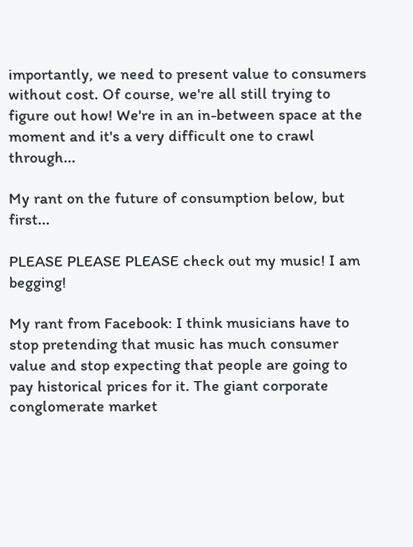importantly, we need to present value to consumers without cost. Of course, we're all still trying to figure out how! We're in an in-between space at the moment and it's a very difficult one to crawl through...

My rant on the future of consumption below, but first...

PLEASE PLEASE PLEASE check out my music! I am begging!

My rant from Facebook: I think musicians have to stop pretending that music has much consumer value and stop expecting that people are going to pay historical prices for it. The giant corporate conglomerate market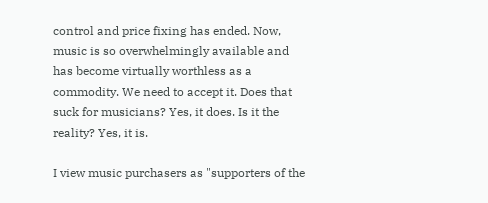control and price fixing has ended. Now, music is so overwhelmingly available and has become virtually worthless as a commodity. We need to accept it. Does that suck for musicians? Yes, it does. Is it the reality? Yes, it is.

I view music purchasers as "supporters of the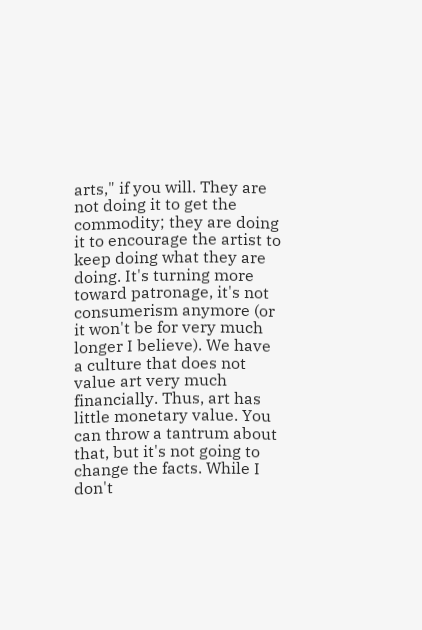arts," if you will. They are not doing it to get the commodity; they are doing it to encourage the artist to keep doing what they are doing. It's turning more toward patronage, it's not consumerism anymore (or it won't be for very much longer I believe). We have a culture that does not value art very much financially. Thus, art has little monetary value. You can throw a tantrum about that, but it's not going to change the facts. While I don't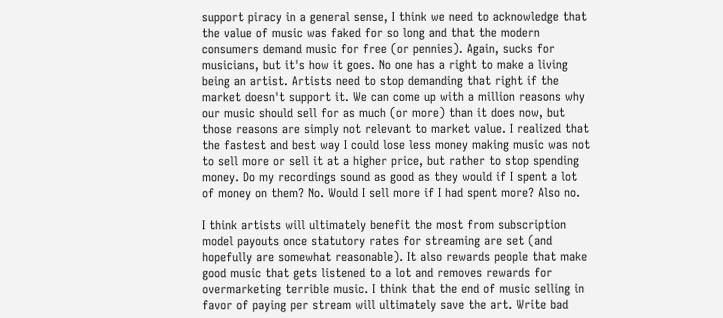support piracy in a general sense, I think we need to acknowledge that the value of music was faked for so long and that the modern consumers demand music for free (or pennies). Again, sucks for musicians, but it's how it goes. No one has a right to make a living being an artist. Artists need to stop demanding that right if the market doesn't support it. We can come up with a million reasons why our music should sell for as much (or more) than it does now, but those reasons are simply not relevant to market value. I realized that the fastest and best way I could lose less money making music was not to sell more or sell it at a higher price, but rather to stop spending money. Do my recordings sound as good as they would if I spent a lot of money on them? No. Would I sell more if I had spent more? Also no.

I think artists will ultimately benefit the most from subscription model payouts once statutory rates for streaming are set (and hopefully are somewhat reasonable). It also rewards people that make good music that gets listened to a lot and removes rewards for overmarketing terrible music. I think that the end of music selling in favor of paying per stream will ultimately save the art. Write bad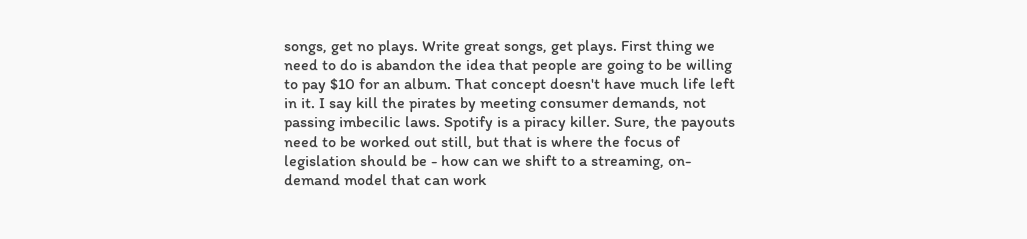songs, get no plays. Write great songs, get plays. First thing we need to do is abandon the idea that people are going to be willing to pay $10 for an album. That concept doesn't have much life left in it. I say kill the pirates by meeting consumer demands, not passing imbecilic laws. Spotify is a piracy killer. Sure, the payouts need to be worked out still, but that is where the focus of legislation should be - how can we shift to a streaming, on-demand model that can work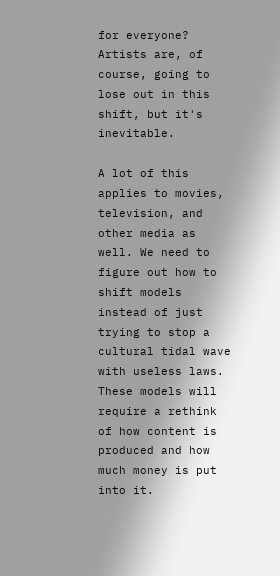for everyone? Artists are, of course, going to lose out in this shift, but it's inevitable.

A lot of this applies to movies, television, and other media as well. We need to figure out how to shift models instead of just trying to stop a cultural tidal wave with useless laws. These models will require a rethink of how content is produced and how much money is put into it.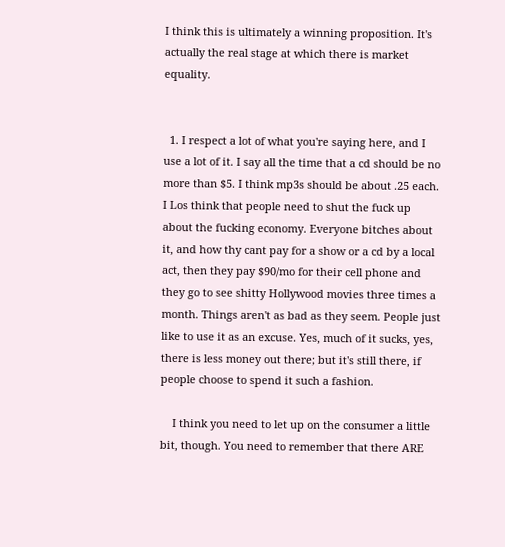I think this is ultimately a winning proposition. It's actually the real stage at which there is market equality.


  1. I respect a lot of what you're saying here, and I use a lot of it. I say all the time that a cd should be no more than $5. I think mp3s should be about .25 each. I Los think that people need to shut the fuck up about the fucking economy. Everyone bitches about it, and how thy cant pay for a show or a cd by a local act, then they pay $90/mo for their cell phone and they go to see shitty Hollywood movies three times a month. Things aren't as bad as they seem. People just like to use it as an excuse. Yes, much of it sucks, yes, there is less money out there; but it's still there, if people choose to spend it such a fashion.

    I think you need to let up on the consumer a little bit, though. You need to remember that there ARE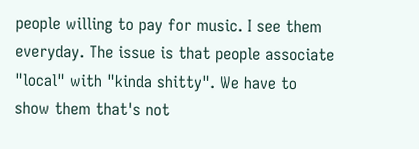people willing to pay for music. I see them everyday. The issue is that people associate "local" with "kinda shitty". We have to show them that's not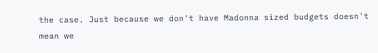the case. Just because we don't have Madonna sized budgets doesn't mean we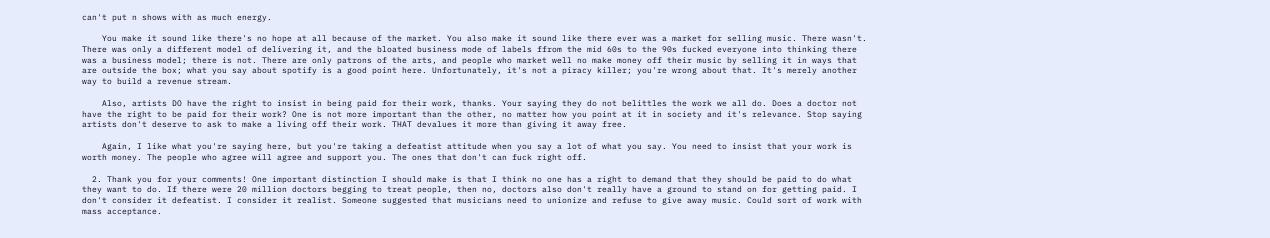can't put n shows with as much energy.

    You make it sound like there's no hope at all because of the market. You also make it sound like there ever was a market for selling music. There wasn't. There was only a different model of delivering it, and the bloated business mode of labels ffrom the mid 60s to the 90s fucked everyone into thinking there was a business model; there is not. There are only patrons of the arts, and people who market well no make money off their music by selling it in ways that are outside the box; what you say about spotify is a good point here. Unfortunately, it's not a piracy killer; you're wrong about that. It's merely another way to build a revenue stream.

    Also, artists DO have the right to insist in being paid for their work, thanks. Your saying they do not belittles the work we all do. Does a doctor not have the right to be paid for their work? One is not more important than the other, no matter how you point at it in society and it's relevance. Stop saying artists don't deserve to ask to make a living off their work. THAT devalues it more than giving it away free.

    Again, I like what you're saying here, but you're taking a defeatist attitude when you say a lot of what you say. You need to insist that your work is worth money. The people who agree will agree and support you. The ones that don't can fuck right off.

  2. Thank you for your comments! One important distinction I should make is that I think no one has a right to demand that they should be paid to do what they want to do. If there were 20 million doctors begging to treat people, then no, doctors also don't really have a ground to stand on for getting paid. I don't consider it defeatist. I consider it realist. Someone suggested that musicians need to unionize and refuse to give away music. Could sort of work with mass acceptance.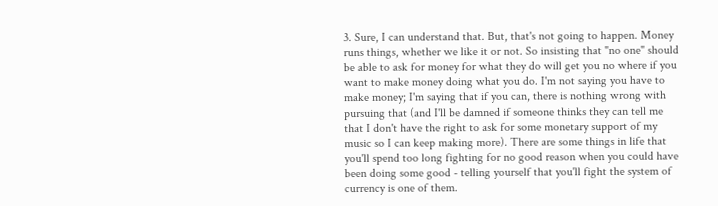3. Sure, I can understand that. But, that's not going to happen. Money runs things, whether we like it or not. So insisting that "no one" should be able to ask for money for what they do will get you no where if you want to make money doing what you do. I'm not saying you have to make money; I'm saying that if you can, there is nothing wrong with pursuing that (and I'll be damned if someone thinks they can tell me that I don't have the right to ask for some monetary support of my music so I can keep making more). There are some things in life that you'll spend too long fighting for no good reason when you could have been doing some good - telling yourself that you'll fight the system of currency is one of them.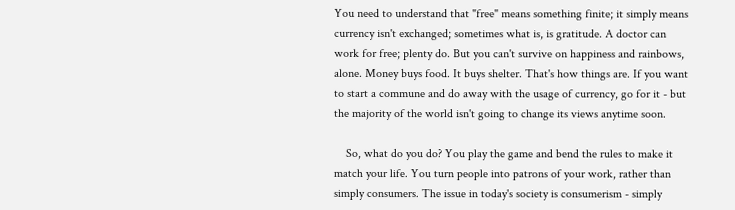You need to understand that "free" means something finite; it simply means currency isn't exchanged; sometimes what is, is gratitude. A doctor can work for free; plenty do. But you can't survive on happiness and rainbows, alone. Money buys food. It buys shelter. That's how things are. If you want to start a commune and do away with the usage of currency, go for it - but the majority of the world isn't going to change its views anytime soon.

    So, what do you do? You play the game and bend the rules to make it match your life. You turn people into patrons of your work, rather than simply consumers. The issue in today's society is consumerism - simply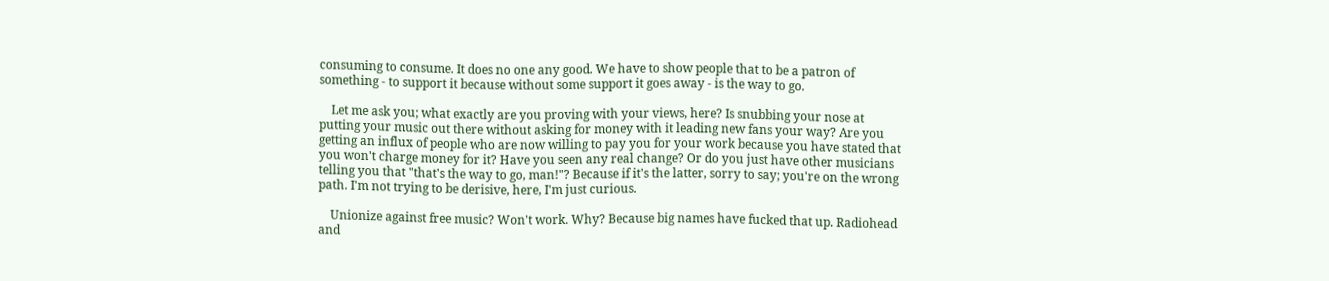consuming to consume. It does no one any good. We have to show people that to be a patron of something - to support it because without some support it goes away - is the way to go.

    Let me ask you; what exactly are you proving with your views, here? Is snubbing your nose at putting your music out there without asking for money with it leading new fans your way? Are you getting an influx of people who are now willing to pay you for your work because you have stated that you won't charge money for it? Have you seen any real change? Or do you just have other musicians telling you that "that's the way to go, man!"? Because if it's the latter, sorry to say; you're on the wrong path. I'm not trying to be derisive, here, I'm just curious.

    Unionize against free music? Won't work. Why? Because big names have fucked that up. Radiohead and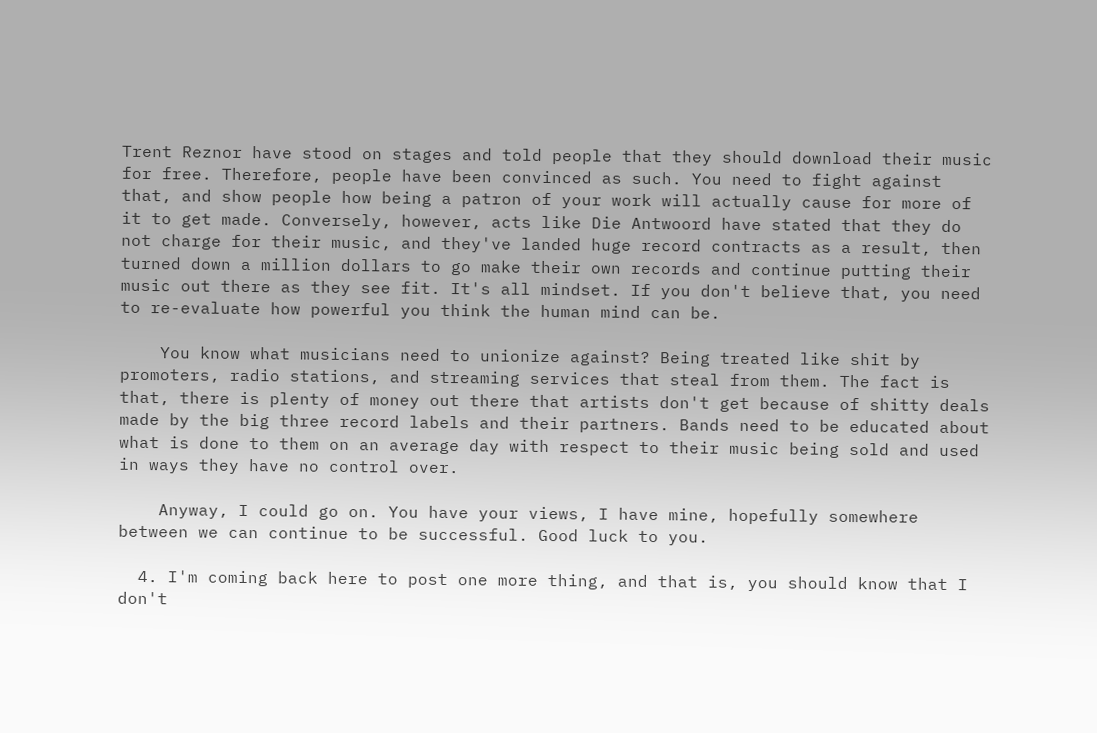Trent Reznor have stood on stages and told people that they should download their music for free. Therefore, people have been convinced as such. You need to fight against that, and show people how being a patron of your work will actually cause for more of it to get made. Conversely, however, acts like Die Antwoord have stated that they do not charge for their music, and they've landed huge record contracts as a result, then turned down a million dollars to go make their own records and continue putting their music out there as they see fit. It's all mindset. If you don't believe that, you need to re-evaluate how powerful you think the human mind can be.

    You know what musicians need to unionize against? Being treated like shit by promoters, radio stations, and streaming services that steal from them. The fact is that, there is plenty of money out there that artists don't get because of shitty deals made by the big three record labels and their partners. Bands need to be educated about what is done to them on an average day with respect to their music being sold and used in ways they have no control over.

    Anyway, I could go on. You have your views, I have mine, hopefully somewhere between we can continue to be successful. Good luck to you.

  4. I'm coming back here to post one more thing, and that is, you should know that I don't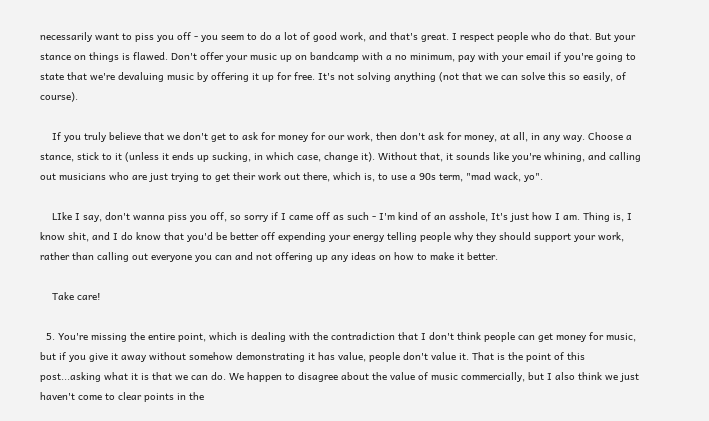necessarily want to piss you off - you seem to do a lot of good work, and that's great. I respect people who do that. But your stance on things is flawed. Don't offer your music up on bandcamp with a no minimum, pay with your email if you're going to state that we're devaluing music by offering it up for free. It's not solving anything (not that we can solve this so easily, of course).

    If you truly believe that we don't get to ask for money for our work, then don't ask for money, at all, in any way. Choose a stance, stick to it (unless it ends up sucking, in which case, change it). Without that, it sounds like you're whining, and calling out musicians who are just trying to get their work out there, which is, to use a 90s term, "mad wack, yo".

    LIke I say, don't wanna piss you off, so sorry if I came off as such - I'm kind of an asshole, It's just how I am. Thing is, I know shit, and I do know that you'd be better off expending your energy telling people why they should support your work, rather than calling out everyone you can and not offering up any ideas on how to make it better.

    Take care!

  5. You're missing the entire point, which is dealing with the contradiction that I don't think people can get money for music, but if you give it away without somehow demonstrating it has value, people don't value it. That is the point of this post...asking what it is that we can do. We happen to disagree about the value of music commercially, but I also think we just haven't come to clear points in the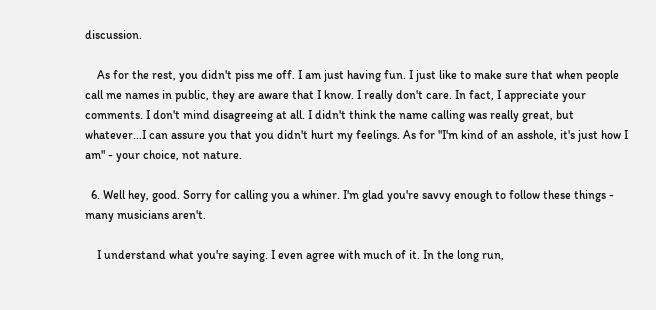discussion.

    As for the rest, you didn't piss me off. I am just having fun. I just like to make sure that when people call me names in public, they are aware that I know. I really don't care. In fact, I appreciate your comments. I don't mind disagreeing at all. I didn't think the name calling was really great, but whatever...I can assure you that you didn't hurt my feelings. As for "I'm kind of an asshole, it's just how I am" - your choice, not nature.

  6. Well hey, good. Sorry for calling you a whiner. I'm glad you're savvy enough to follow these things - many musicians aren't.

    I understand what you're saying. I even agree with much of it. In the long run,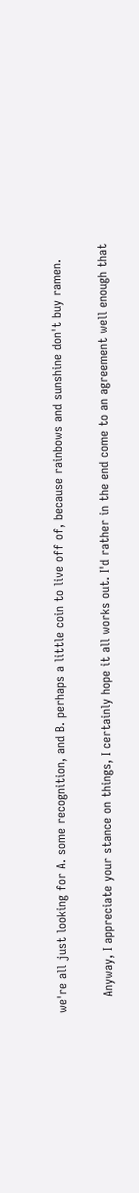we're all just looking for A. some recognition, and B. perhaps a little coin to live off of, because rainbows and sunshine don't buy ramen.

    Anyway, I appreciate your stance on things, I certainly hope it all works out. I'd rather in the end come to an agreement well enough that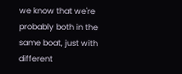we know that we're probably both in the same boat, just with different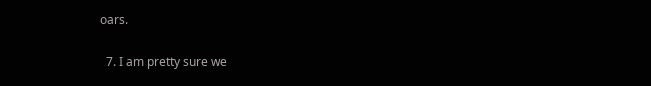oars.

  7. I am pretty sure we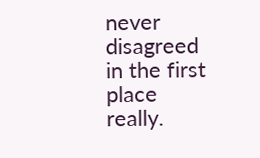never disagreed in the first place really.